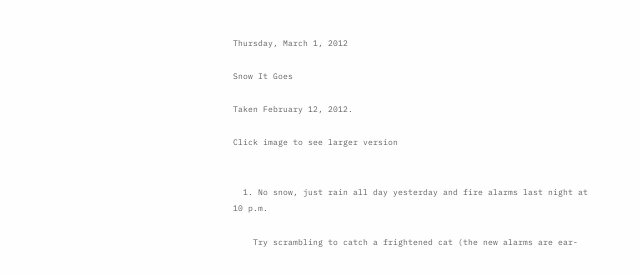Thursday, March 1, 2012

Snow It Goes

Taken February 12, 2012.

Click image to see larger version


  1. No snow, just rain all day yesterday and fire alarms last night at 10 p.m.

    Try scrambling to catch a frightened cat (the new alarms are ear-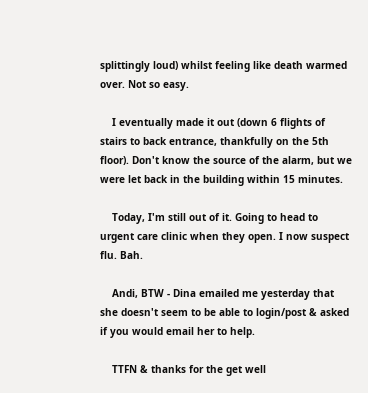splittingly loud) whilst feeling like death warmed over. Not so easy.

    I eventually made it out (down 6 flights of stairs to back entrance, thankfully on the 5th floor). Don't know the source of the alarm, but we were let back in the building within 15 minutes.

    Today, I'm still out of it. Going to head to urgent care clinic when they open. I now suspect flu. Bah.

    Andi, BTW - Dina emailed me yesterday that she doesn't seem to be able to login/post & asked if you would email her to help.

    TTFN & thanks for the get well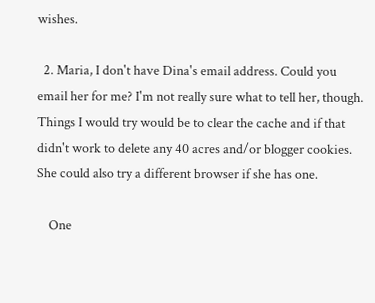wishes.

  2. Maria, I don't have Dina's email address. Could you email her for me? I'm not really sure what to tell her, though. Things I would try would be to clear the cache and if that didn't work to delete any 40 acres and/or blogger cookies. She could also try a different browser if she has one.

    One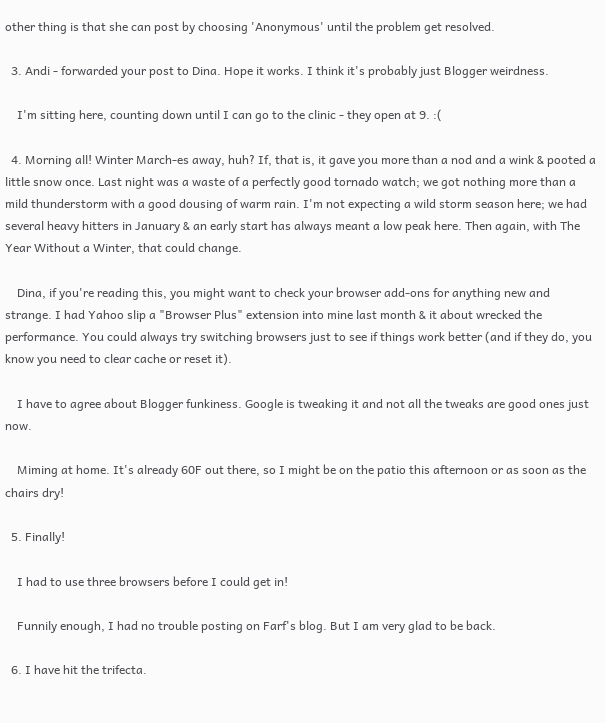other thing is that she can post by choosing 'Anonymous' until the problem get resolved.

  3. Andi - forwarded your post to Dina. Hope it works. I think it's probably just Blogger weirdness.

    I'm sitting here, counting down until I can go to the clinic - they open at 9. :(

  4. Morning all! Winter March-es away, huh? If, that is, it gave you more than a nod and a wink & pooted a little snow once. Last night was a waste of a perfectly good tornado watch; we got nothing more than a mild thunderstorm with a good dousing of warm rain. I'm not expecting a wild storm season here; we had several heavy hitters in January & an early start has always meant a low peak here. Then again, with The Year Without a Winter, that could change.

    Dina, if you're reading this, you might want to check your browser add-ons for anything new and strange. I had Yahoo slip a "Browser Plus" extension into mine last month & it about wrecked the performance. You could always try switching browsers just to see if things work better (and if they do, you know you need to clear cache or reset it).

    I have to agree about Blogger funkiness. Google is tweaking it and not all the tweaks are good ones just now.

    Miming at home. It's already 60F out there, so I might be on the patio this afternoon or as soon as the chairs dry!

  5. Finally!

    I had to use three browsers before I could get in!

    Funnily enough, I had no trouble posting on Farf's blog. But I am very glad to be back.

  6. I have hit the trifecta.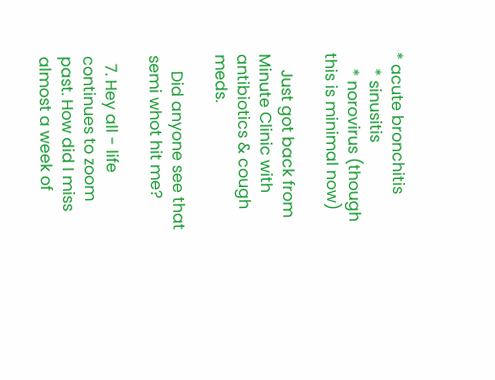* acute bronchitis
    * sinusitis
    * norovirus (though this is minimal now)

    Just got back from Minute Clinic with antibiotics & cough meds.

    Did anyone see that semi whot hit me?

  7. Hey all - life continues to zoom past. How did I miss almost a week of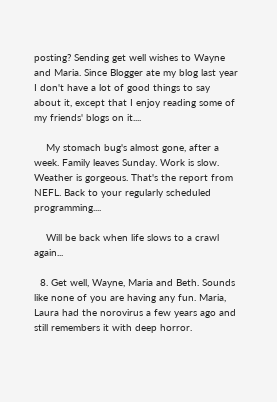posting? Sending get well wishes to Wayne and Maria. Since Blogger ate my blog last year I don't have a lot of good things to say about it, except that I enjoy reading some of my friends' blogs on it....

    My stomach bug's almost gone, after a week. Family leaves Sunday. Work is slow. Weather is gorgeous. That's the report from NEFL. Back to your regularly scheduled programming....

    Will be back when life slows to a crawl again...

  8. Get well, Wayne, Maria and Beth. Sounds like none of you are having any fun. Maria, Laura had the norovirus a few years ago and still remembers it with deep horror.